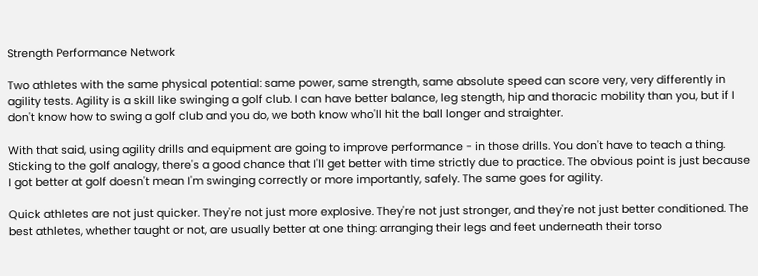Strength Performance Network

Two athletes with the same physical potential: same power, same strength, same absolute speed can score very, very differently in agility tests. Agility is a skill like swinging a golf club. I can have better balance, leg stength, hip and thoracic mobility than you, but if I don't know how to swing a golf club and you do, we both know who'll hit the ball longer and straighter.

With that said, using agility drills and equipment are going to improve performance - in those drills. You don't have to teach a thing. Sticking to the golf analogy, there's a good chance that I'll get better with time strictly due to practice. The obvious point is just because I got better at golf doesn't mean I'm swinging correctly or more importantly, safely. The same goes for agility.

Quick athletes are not just quicker. They're not just more explosive. They're not just stronger, and they're not just better conditioned. The best athletes, whether taught or not, are usually better at one thing: arranging their legs and feet underneath their torso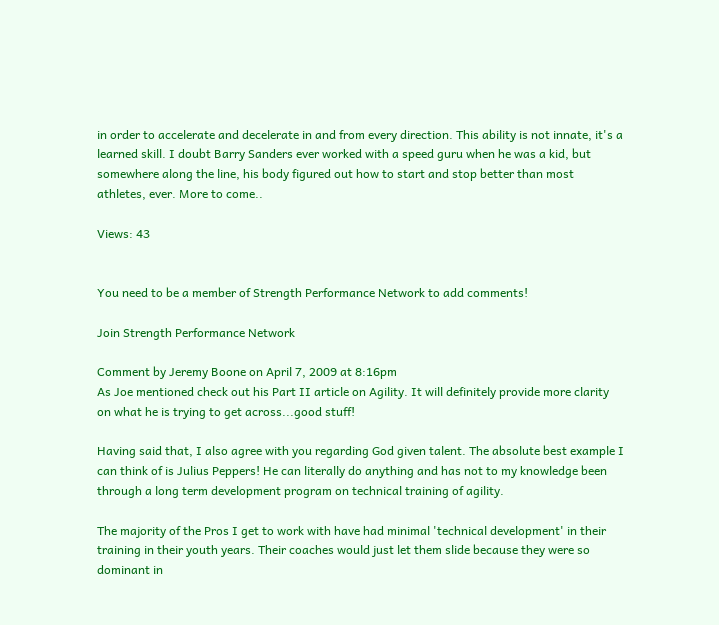in order to accelerate and decelerate in and from every direction. This ability is not innate, it's a learned skill. I doubt Barry Sanders ever worked with a speed guru when he was a kid, but somewhere along the line, his body figured out how to start and stop better than most athletes, ever. More to come..

Views: 43


You need to be a member of Strength Performance Network to add comments!

Join Strength Performance Network

Comment by Jeremy Boone on April 7, 2009 at 8:16pm
As Joe mentioned check out his Part II article on Agility. It will definitely provide more clarity on what he is trying to get across...good stuff!

Having said that, I also agree with you regarding God given talent. The absolute best example I can think of is Julius Peppers! He can literally do anything and has not to my knowledge been through a long term development program on technical training of agility.

The majority of the Pros I get to work with have had minimal 'technical development' in their training in their youth years. Their coaches would just let them slide because they were so dominant in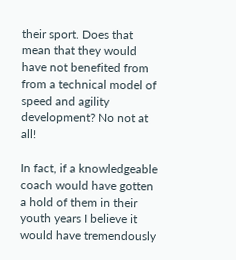their sport. Does that mean that they would have not benefited from from a technical model of speed and agility development? No not at all!

In fact, if a knowledgeable coach would have gotten a hold of them in their youth years I believe it would have tremendously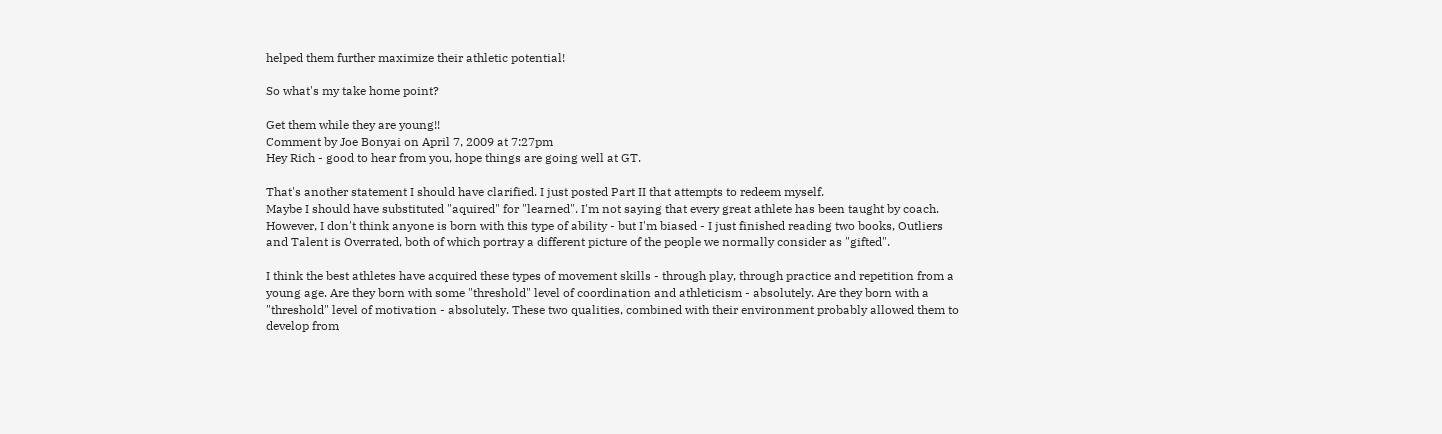helped them further maximize their athletic potential!

So what's my take home point?

Get them while they are young!!
Comment by Joe Bonyai on April 7, 2009 at 7:27pm
Hey Rich - good to hear from you, hope things are going well at GT.

That's another statement I should have clarified. I just posted Part II that attempts to redeem myself.
Maybe I should have substituted "aquired" for "learned". I'm not saying that every great athlete has been taught by coach. However, I don't think anyone is born with this type of ability - but I'm biased - I just finished reading two books, Outliers and Talent is Overrated, both of which portray a different picture of the people we normally consider as "gifted".

I think the best athletes have acquired these types of movement skills - through play, through practice and repetition from a young age. Are they born with some "threshold" level of coordination and athleticism - absolutely. Are they born with a "threshold" level of motivation - absolutely. These two qualities, combined with their environment probably allowed them to develop from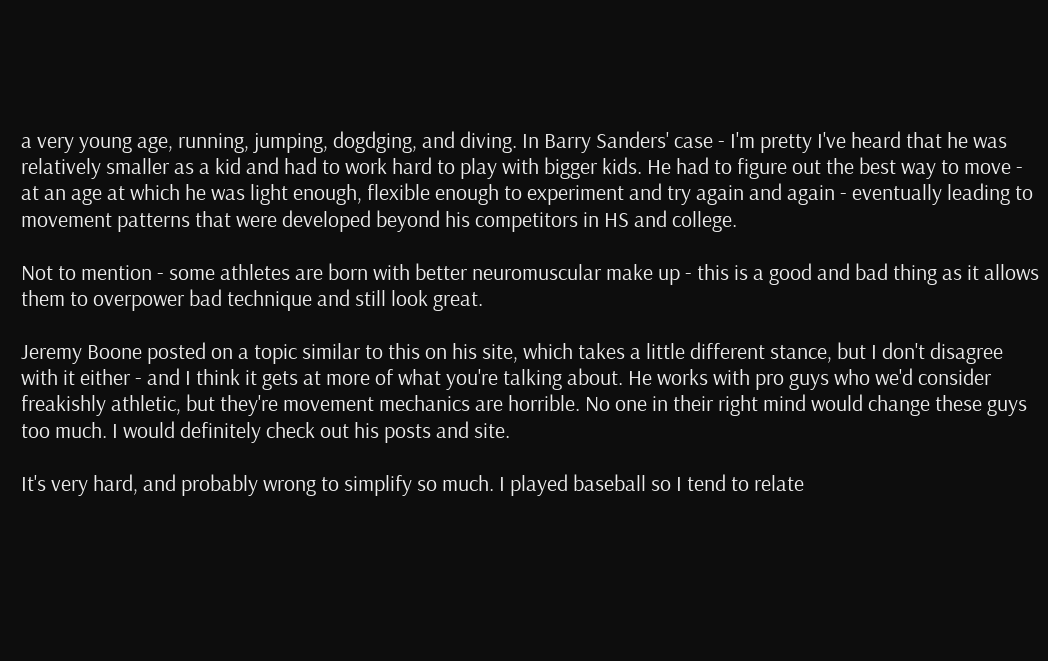a very young age, running, jumping, dogdging, and diving. In Barry Sanders' case - I'm pretty I've heard that he was relatively smaller as a kid and had to work hard to play with bigger kids. He had to figure out the best way to move - at an age at which he was light enough, flexible enough to experiment and try again and again - eventually leading to movement patterns that were developed beyond his competitors in HS and college.

Not to mention - some athletes are born with better neuromuscular make up - this is a good and bad thing as it allows them to overpower bad technique and still look great.

Jeremy Boone posted on a topic similar to this on his site, which takes a little different stance, but I don't disagree with it either - and I think it gets at more of what you're talking about. He works with pro guys who we'd consider freakishly athletic, but they're movement mechanics are horrible. No one in their right mind would change these guys too much. I would definitely check out his posts and site.

It's very hard, and probably wrong to simplify so much. I played baseball so I tend to relate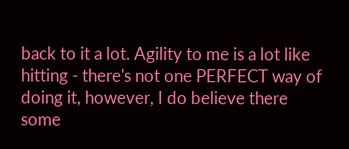back to it a lot. Agility to me is a lot like hitting - there's not one PERFECT way of doing it, however, I do believe there some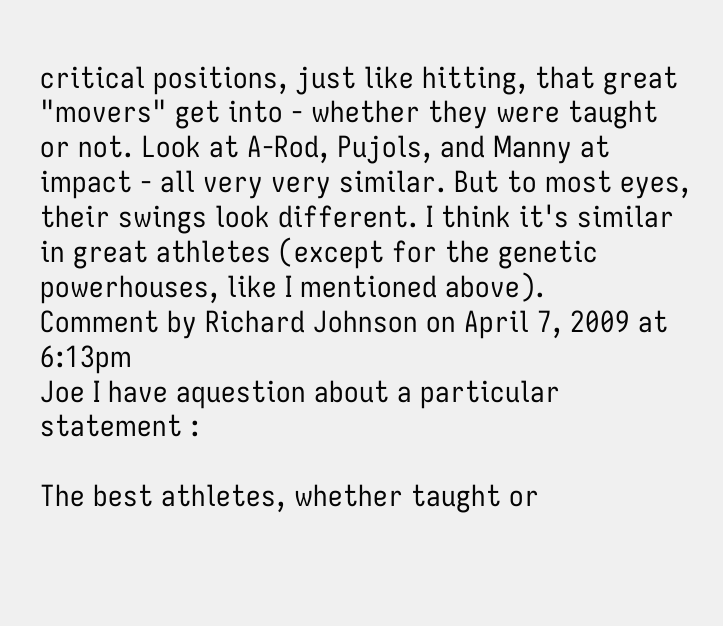critical positions, just like hitting, that great "movers" get into - whether they were taught or not. Look at A-Rod, Pujols, and Manny at impact - all very very similar. But to most eyes, their swings look different. I think it's similar in great athletes (except for the genetic powerhouses, like I mentioned above).
Comment by Richard Johnson on April 7, 2009 at 6:13pm
Joe I have aquestion about a particular statement :

The best athletes, whether taught or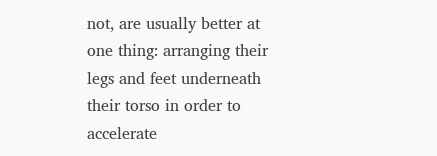not, are usually better at one thing: arranging their legs and feet underneath their torso in order to accelerate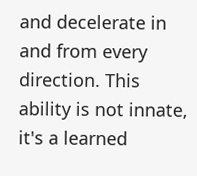and decelerate in and from every direction. This ability is not innate, it's a learned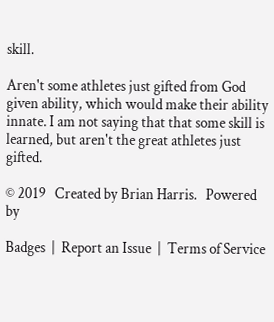skill.

Aren't some athletes just gifted from God given ability, which would make their ability innate. I am not saying that that some skill is learned, but aren't the great athletes just gifted.

© 2019   Created by Brian Harris.   Powered by

Badges  |  Report an Issue  |  Terms of Service